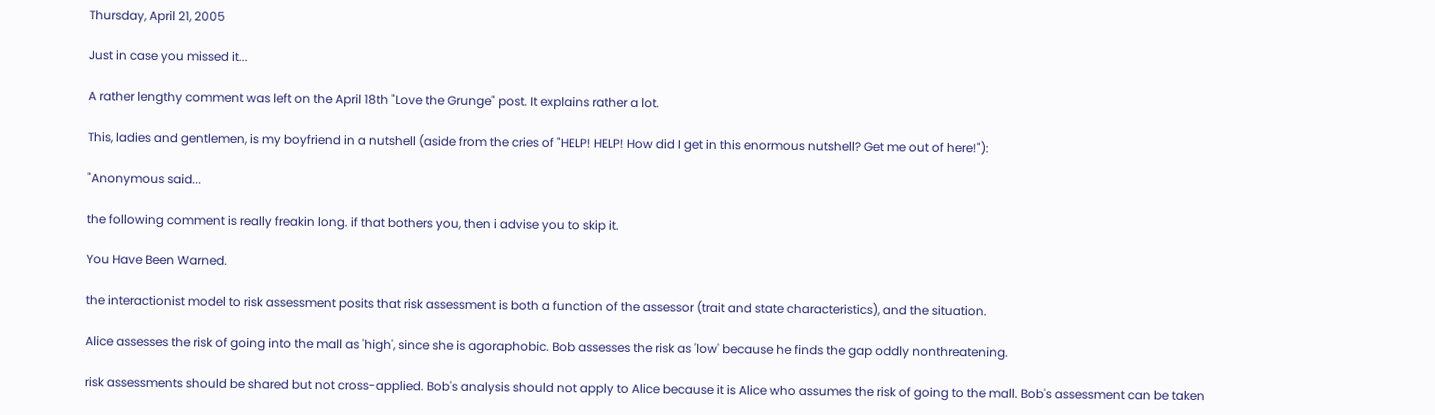Thursday, April 21, 2005

Just in case you missed it...

A rather lengthy comment was left on the April 18th "Love the Grunge" post. It explains rather a lot.

This, ladies and gentlemen, is my boyfriend in a nutshell (aside from the cries of "HELP! HELP! How did I get in this enormous nutshell? Get me out of here!"):

"Anonymous said...

the following comment is really freakin long. if that bothers you, then i advise you to skip it.

You Have Been Warned.

the interactionist model to risk assessment posits that risk assessment is both a function of the assessor (trait and state characteristics), and the situation.

Alice assesses the risk of going into the mall as 'high', since she is agoraphobic. Bob assesses the risk as 'low' because he finds the gap oddly nonthreatening.

risk assessments should be shared but not cross-applied. Bob's analysis should not apply to Alice because it is Alice who assumes the risk of going to the mall. Bob's assessment can be taken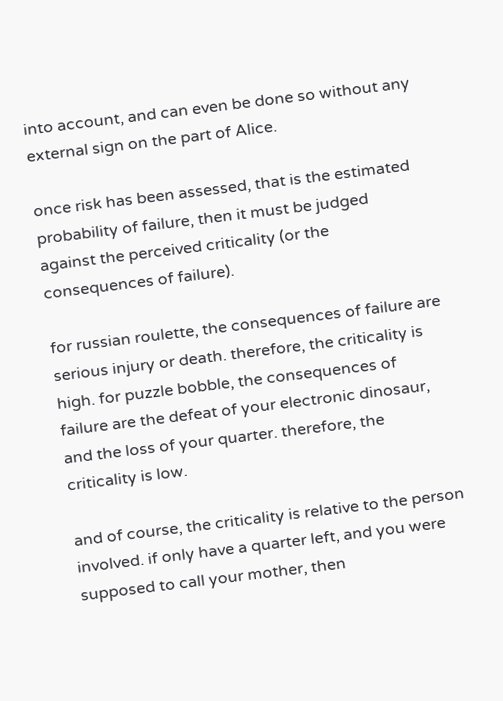into account, and can even be done so without any external sign on the part of Alice.

once risk has been assessed, that is the estimated probability of failure, then it must be judged against the perceived criticality (or the consequences of failure).

for russian roulette, the consequences of failure are serious injury or death. therefore, the criticality is high. for puzzle bobble, the consequences of failure are the defeat of your electronic dinosaur, and the loss of your quarter. therefore, the criticality is low.

and of course, the criticality is relative to the person involved. if only have a quarter left, and you were supposed to call your mother, then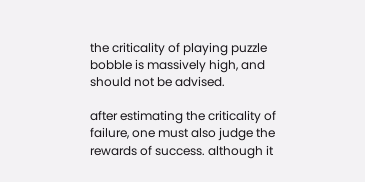the criticality of playing puzzle bobble is massively high, and should not be advised.

after estimating the criticality of failure, one must also judge the rewards of success. although it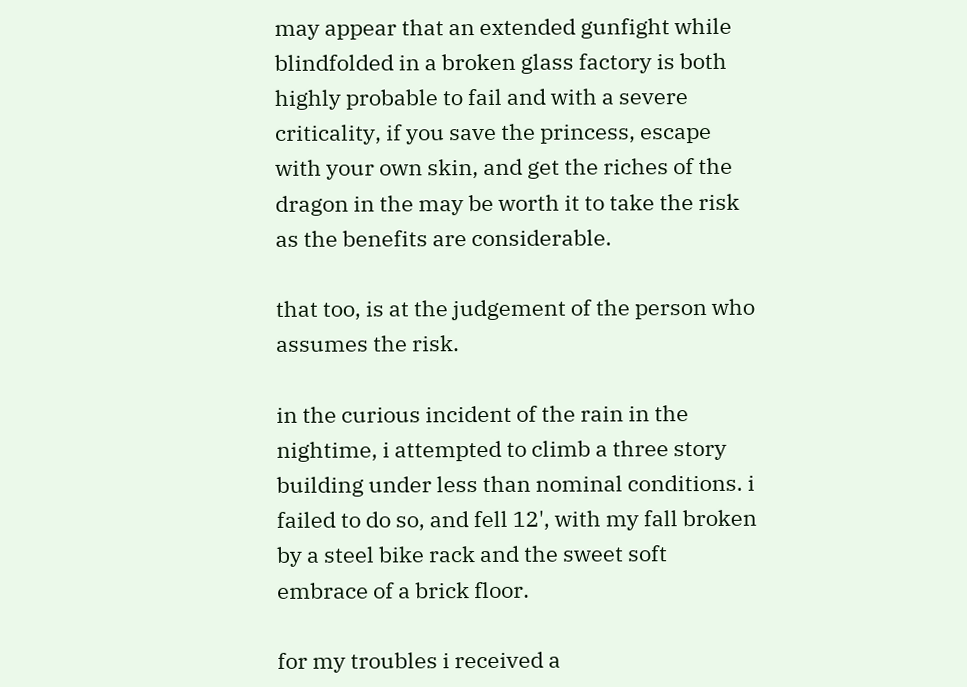may appear that an extended gunfight while blindfolded in a broken glass factory is both highly probable to fail and with a severe criticality, if you save the princess, escape with your own skin, and get the riches of the dragon in the may be worth it to take the risk as the benefits are considerable.

that too, is at the judgement of the person who assumes the risk.

in the curious incident of the rain in the nightime, i attempted to climb a three story building under less than nominal conditions. i failed to do so, and fell 12', with my fall broken by a steel bike rack and the sweet soft embrace of a brick floor.

for my troubles i received a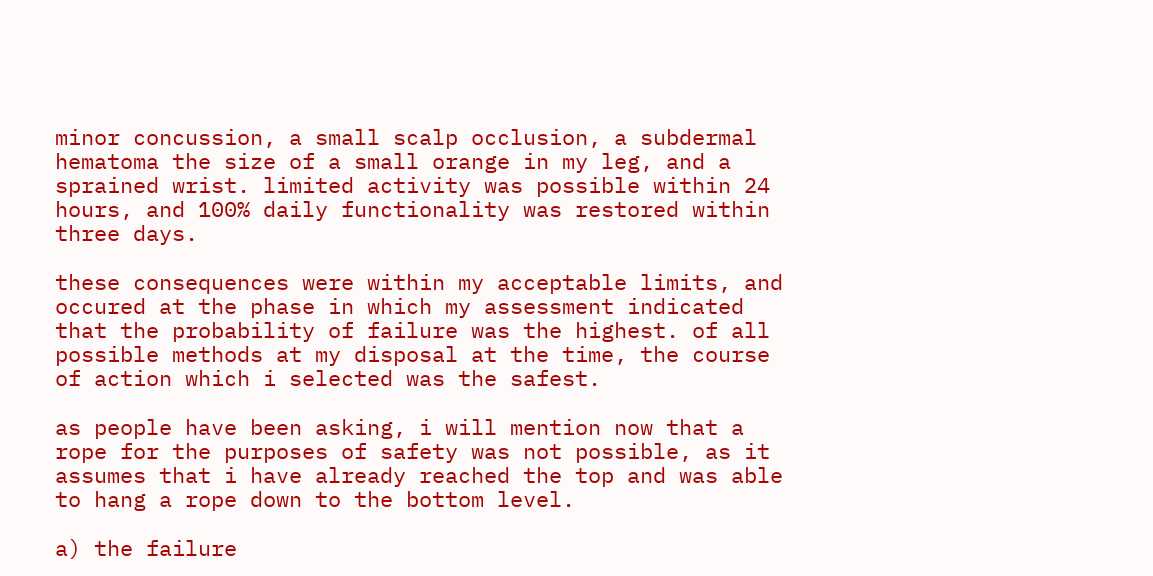minor concussion, a small scalp occlusion, a subdermal hematoma the size of a small orange in my leg, and a sprained wrist. limited activity was possible within 24 hours, and 100% daily functionality was restored within three days.

these consequences were within my acceptable limits, and occured at the phase in which my assessment indicated that the probability of failure was the highest. of all possible methods at my disposal at the time, the course of action which i selected was the safest.

as people have been asking, i will mention now that a rope for the purposes of safety was not possible, as it assumes that i have already reached the top and was able to hang a rope down to the bottom level.

a) the failure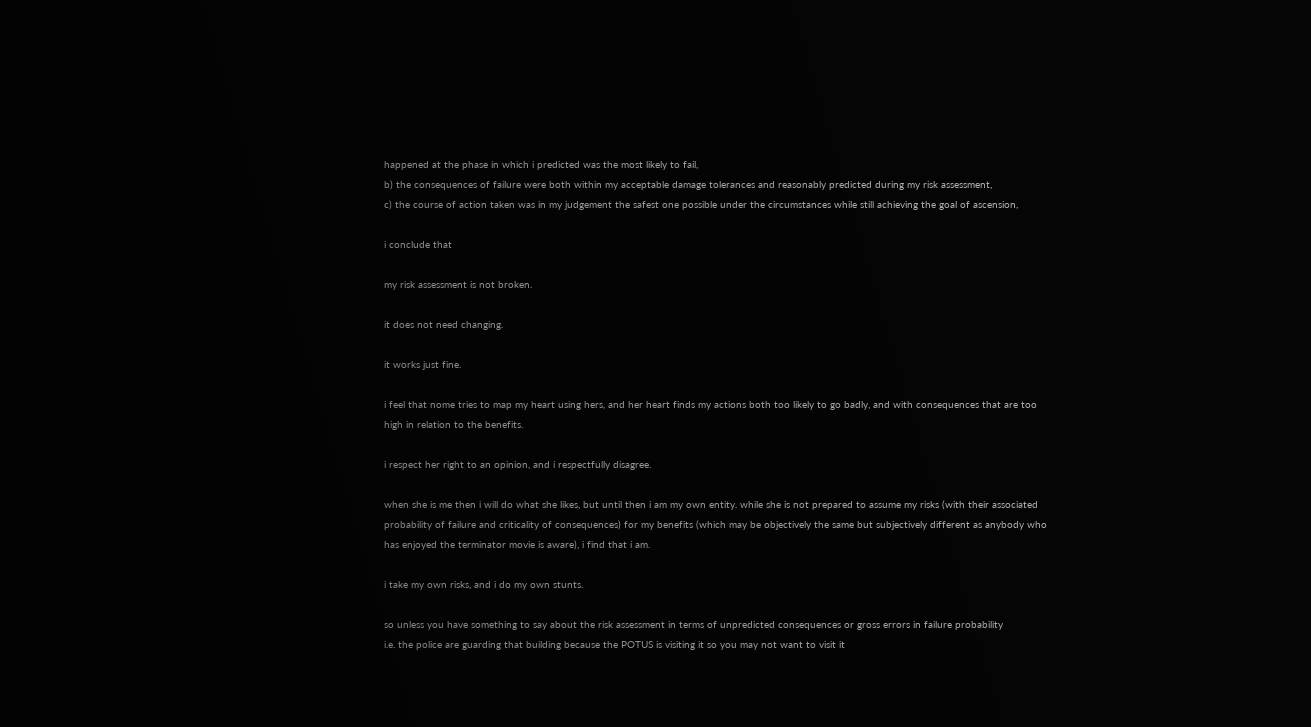happened at the phase in which i predicted was the most likely to fail,
b) the consequences of failure were both within my acceptable damage tolerances and reasonably predicted during my risk assessment,
c) the course of action taken was in my judgement the safest one possible under the circumstances while still achieving the goal of ascension,

i conclude that

my risk assessment is not broken.

it does not need changing.

it works just fine.

i feel that nome tries to map my heart using hers, and her heart finds my actions both too likely to go badly, and with consequences that are too high in relation to the benefits.

i respect her right to an opinion, and i respectfully disagree.

when she is me then i will do what she likes, but until then i am my own entity. while she is not prepared to assume my risks (with their associated probability of failure and criticality of consequences) for my benefits (which may be objectively the same but subjectively different as anybody who has enjoyed the terminator movie is aware), i find that i am.

i take my own risks, and i do my own stunts.

so unless you have something to say about the risk assessment in terms of unpredicted consequences or gross errors in failure probability
i.e. the police are guarding that building because the POTUS is visiting it so you may not want to visit it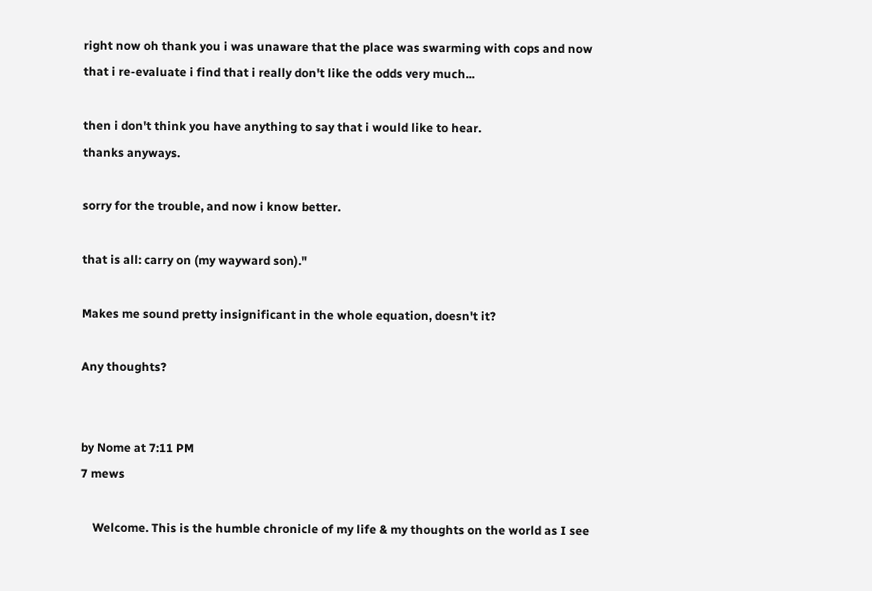right now oh thank you i was unaware that the place was swarming with cops and now that i re-evaluate i find that i really don't like the odds very much...

then i don't think you have anything to say that i would like to hear.
thanks anyways.

sorry for the trouble, and now i know better.

that is all: carry on (my wayward son)."

Makes me sound pretty insignificant in the whole equation, doesn't it?

Any thoughts?


by Nome at 7:11 PM
7 mews

    Welcome. This is the humble chronicle of my life & my thoughts on the world as I see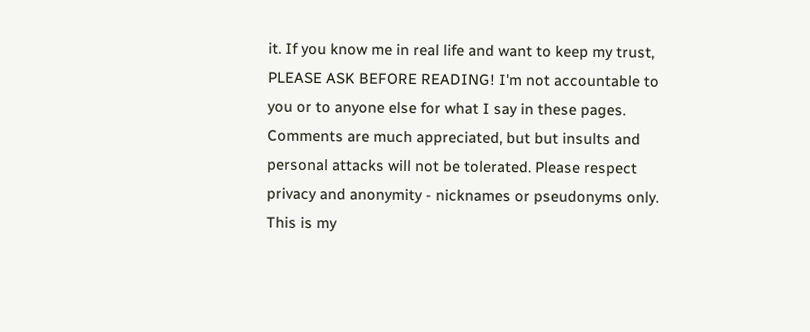it. If you know me in real life and want to keep my trust, PLEASE ASK BEFORE READING! I'm not accountable to you or to anyone else for what I say in these pages. Comments are much appreciated, but but insults and personal attacks will not be tolerated. Please respect privacy and anonymity - nicknames or pseudonyms only. This is my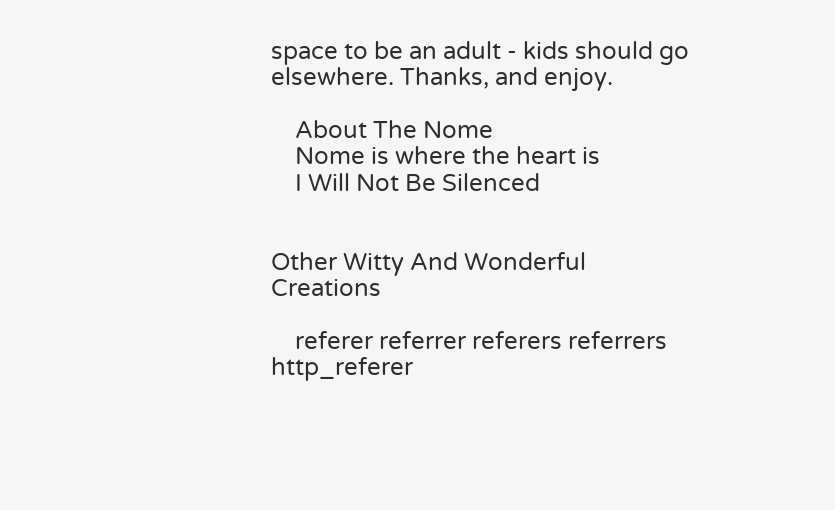space to be an adult - kids should go elsewhere. Thanks, and enjoy.

    About The Nome
    Nome is where the heart is
    I Will Not Be Silenced


Other Witty And Wonderful Creations

    referer referrer referers referrers http_referer